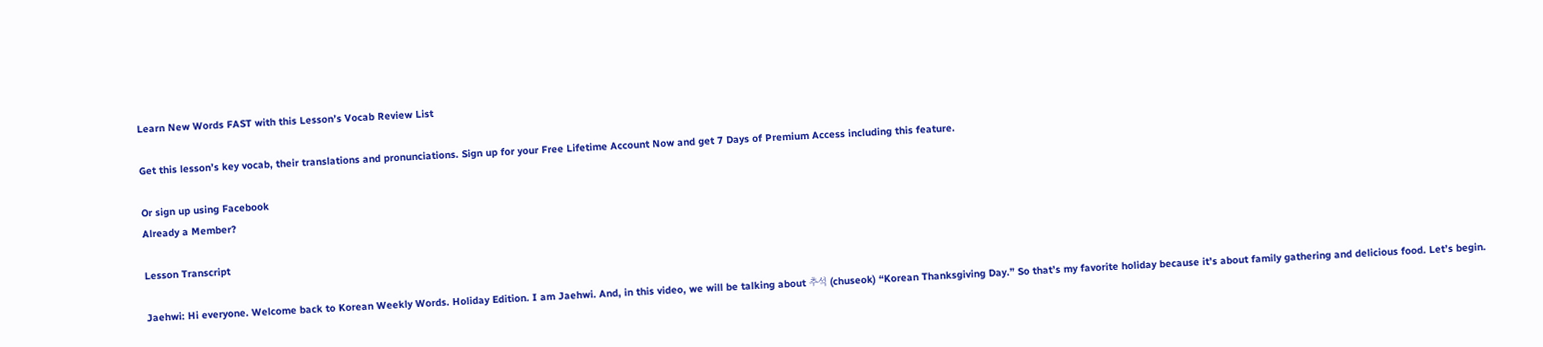Learn New Words FAST with this Lesson’s Vocab Review List

Get this lesson’s key vocab, their translations and pronunciations. Sign up for your Free Lifetime Account Now and get 7 Days of Premium Access including this feature.

Or sign up using Facebook
Already a Member?

Lesson Transcript

Jaehwi: Hi everyone. Welcome back to Korean Weekly Words. Holiday Edition. I am Jaehwi. And, in this video, we will be talking about 추석 (chuseok) “Korean Thanksgiving Day.” So that’s my favorite holiday because it’s about family gathering and delicious food. Let’s begin.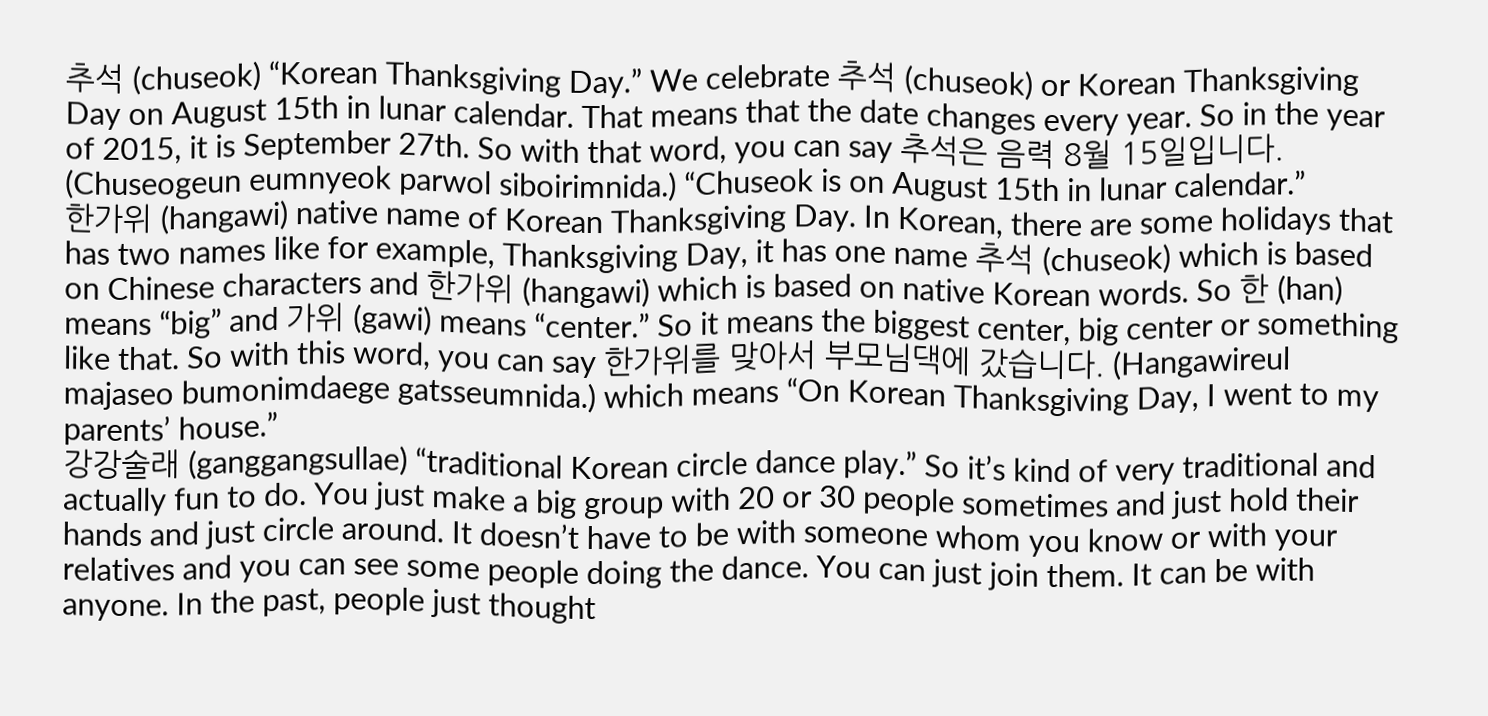추석 (chuseok) “Korean Thanksgiving Day.” We celebrate 추석 (chuseok) or Korean Thanksgiving Day on August 15th in lunar calendar. That means that the date changes every year. So in the year of 2015, it is September 27th. So with that word, you can say 추석은 음력 8월 15일입니다. (Chuseogeun eumnyeok parwol siboirimnida.) “Chuseok is on August 15th in lunar calendar.”
한가위 (hangawi) native name of Korean Thanksgiving Day. In Korean, there are some holidays that has two names like for example, Thanksgiving Day, it has one name 추석 (chuseok) which is based on Chinese characters and 한가위 (hangawi) which is based on native Korean words. So 한 (han) means “big” and 가위 (gawi) means “center.” So it means the biggest center, big center or something like that. So with this word, you can say 한가위를 맞아서 부모님댁에 갔습니다. (Hangawireul majaseo bumonimdaege gatsseumnida.) which means “On Korean Thanksgiving Day, I went to my parents’ house.”
강강술래 (ganggangsullae) “traditional Korean circle dance play.” So it’s kind of very traditional and actually fun to do. You just make a big group with 20 or 30 people sometimes and just hold their hands and just circle around. It doesn’t have to be with someone whom you know or with your relatives and you can see some people doing the dance. You can just join them. It can be with anyone. In the past, people just thought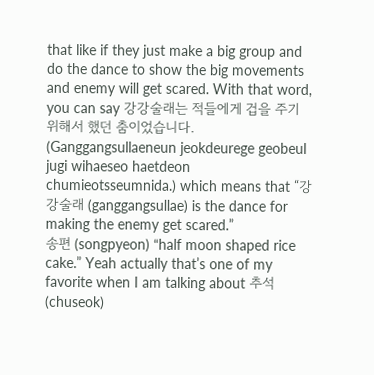that like if they just make a big group and do the dance to show the big movements and enemy will get scared. With that word, you can say 강강술래는 적들에게 겁을 주기 위해서 했던 춤이었습니다. (Ganggangsullaeneun jeokdeurege geobeul jugi wihaeseo haetdeon chumieotsseumnida.) which means that “강강술래 (ganggangsullae) is the dance for making the enemy get scared.”
송편 (songpyeon) “half moon shaped rice cake.” Yeah actually that’s one of my favorite when I am talking about 추석 (chuseok)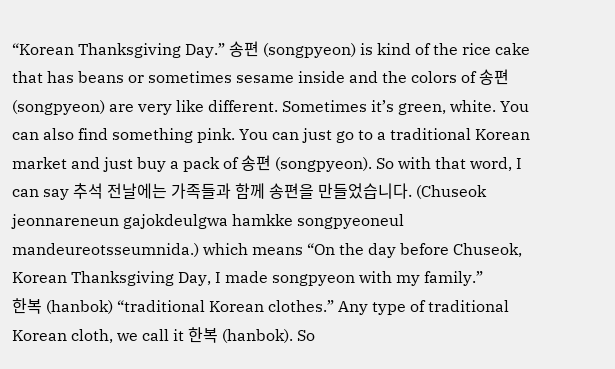“Korean Thanksgiving Day.” 송편 (songpyeon) is kind of the rice cake that has beans or sometimes sesame inside and the colors of 송편 (songpyeon) are very like different. Sometimes it’s green, white. You can also find something pink. You can just go to a traditional Korean market and just buy a pack of 송편 (songpyeon). So with that word, I can say 추석 전날에는 가족들과 함께 송편을 만들었습니다. (Chuseok jeonnareneun gajokdeulgwa hamkke songpyeoneul mandeureotsseumnida.) which means “On the day before Chuseok, Korean Thanksgiving Day, I made songpyeon with my family.”
한복 (hanbok) “traditional Korean clothes.” Any type of traditional Korean cloth, we call it 한복 (hanbok). So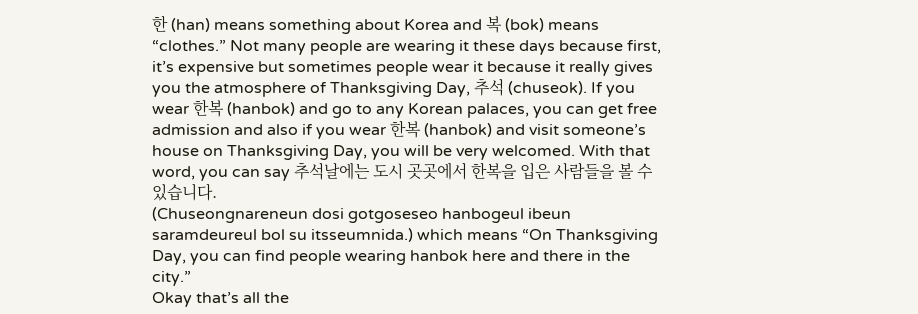한 (han) means something about Korea and 복 (bok) means “clothes.” Not many people are wearing it these days because first, it’s expensive but sometimes people wear it because it really gives you the atmosphere of Thanksgiving Day, 추석 (chuseok). If you wear 한복 (hanbok) and go to any Korean palaces, you can get free admission and also if you wear 한복 (hanbok) and visit someone’s house on Thanksgiving Day, you will be very welcomed. With that word, you can say 추석날에는 도시 곳곳에서 한복을 입은 사람들을 볼 수 있습니다.
(Chuseongnareneun dosi gotgoseseo hanbogeul ibeun saramdeureul bol su itsseumnida.) which means “On Thanksgiving Day, you can find people wearing hanbok here and there in the city.”
Okay that’s all the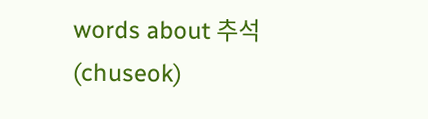words about 추석 (chuseok)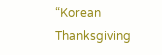“Korean Thanksgiving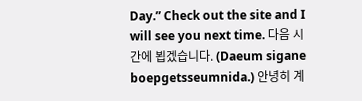Day.” Check out the site and I will see you next time. 다음 시간에 뵙겠습니다. (Daeum sigane boepgetsseumnida.) 안녕히 계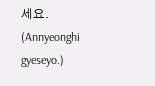세요. (Annyeonghi gyeseyo.)